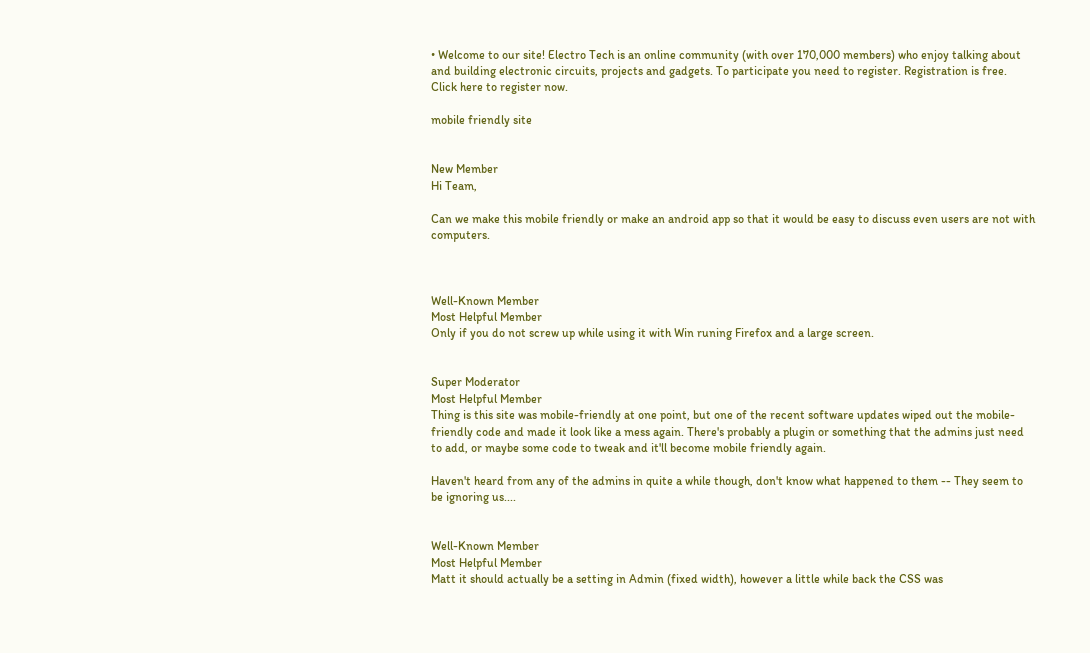• Welcome to our site! Electro Tech is an online community (with over 170,000 members) who enjoy talking about and building electronic circuits, projects and gadgets. To participate you need to register. Registration is free. Click here to register now.

mobile friendly site


New Member
Hi Team,

Can we make this mobile friendly or make an android app so that it would be easy to discuss even users are not with computers.



Well-Known Member
Most Helpful Member
Only if you do not screw up while using it with Win runing Firefox and a large screen.


Super Moderator
Most Helpful Member
Thing is this site was mobile-friendly at one point, but one of the recent software updates wiped out the mobile-friendly code and made it look like a mess again. There's probably a plugin or something that the admins just need to add, or maybe some code to tweak and it'll become mobile friendly again.

Haven't heard from any of the admins in quite a while though, don't know what happened to them -- They seem to be ignoring us....


Well-Known Member
Most Helpful Member
Matt it should actually be a setting in Admin (fixed width), however a little while back the CSS was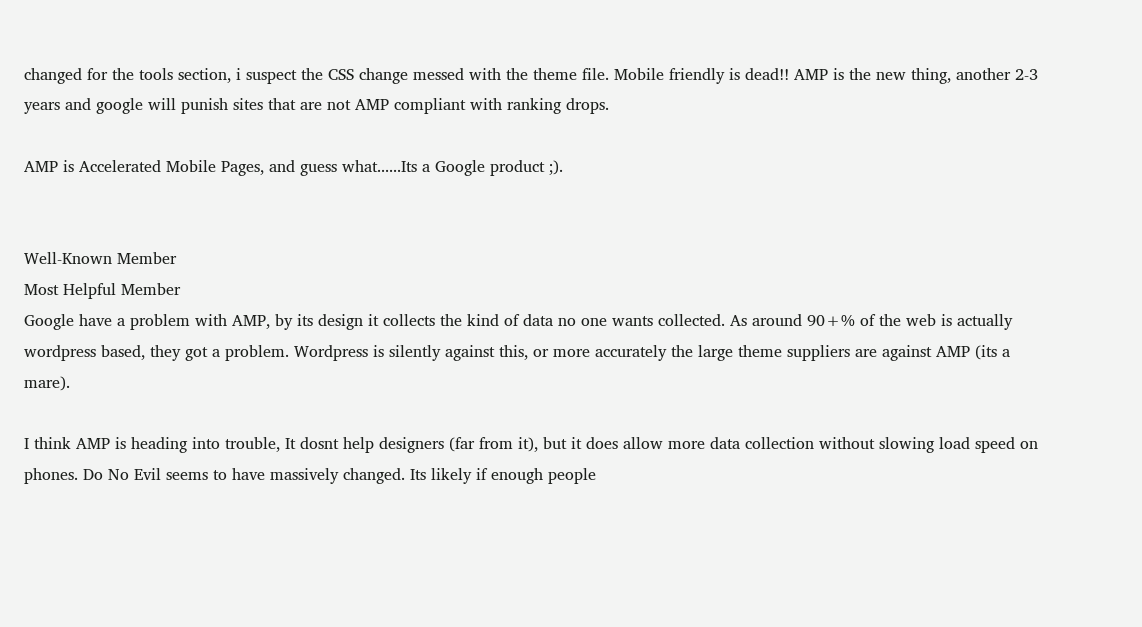changed for the tools section, i suspect the CSS change messed with the theme file. Mobile friendly is dead!! AMP is the new thing, another 2-3 years and google will punish sites that are not AMP compliant with ranking drops.

AMP is Accelerated Mobile Pages, and guess what......Its a Google product ;).


Well-Known Member
Most Helpful Member
Google have a problem with AMP, by its design it collects the kind of data no one wants collected. As around 90+% of the web is actually wordpress based, they got a problem. Wordpress is silently against this, or more accurately the large theme suppliers are against AMP (its a mare).

I think AMP is heading into trouble, It dosnt help designers (far from it), but it does allow more data collection without slowing load speed on phones. Do No Evil seems to have massively changed. Its likely if enough people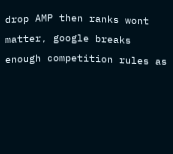drop AMP then ranks wont matter, google breaks enough competition rules as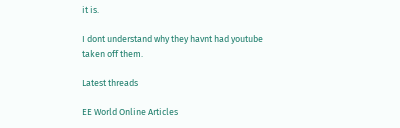it is.

I dont understand why they havnt had youtube taken off them.

Latest threads

EE World Online Articles